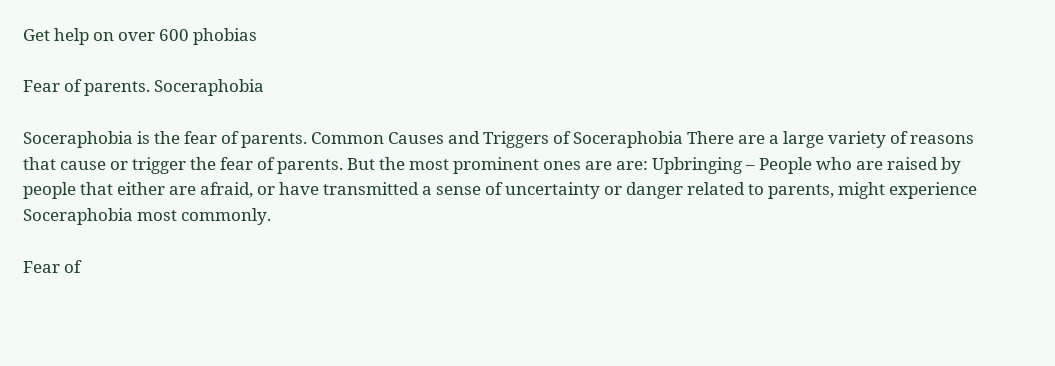Get help on over 600 phobias

Fear of parents. Soceraphobia

Soceraphobia is the fear of parents. Common Causes and Triggers of Soceraphobia There are a large variety of reasons that cause or trigger the fear of parents. But the most prominent ones are are: Upbringing – People who are raised by people that either are afraid, or have transmitted a sense of uncertainty or danger related to parents, might experience Soceraphobia most commonly.

Fear of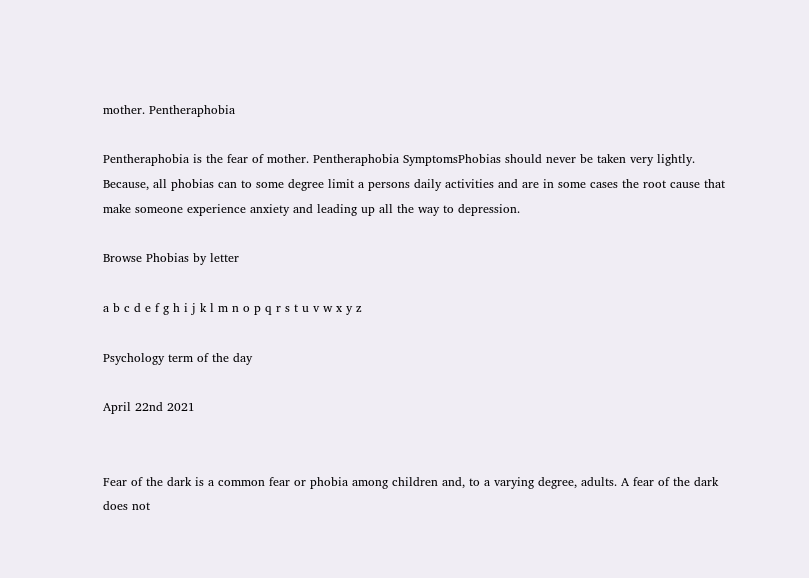mother. Pentheraphobia

Pentheraphobia is the fear of mother. Pentheraphobia SymptomsPhobias should never be taken very lightly. Because, all phobias can to some degree limit a persons daily activities and are in some cases the root cause that make someone experience anxiety and leading up all the way to depression.

Browse Phobias by letter

a b c d e f g h i j k l m n o p q r s t u v w x y z

Psychology term of the day

April 22nd 2021


Fear of the dark is a common fear or phobia among children and, to a varying degree, adults. A fear of the dark does not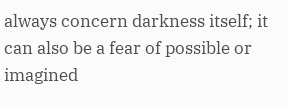always concern darkness itself; it can also be a fear of possible or imagined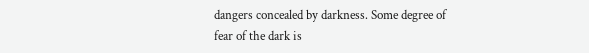dangers concealed by darkness. Some degree of fear of the dark is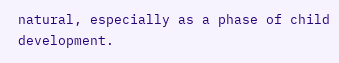natural, especially as a phase of child development.